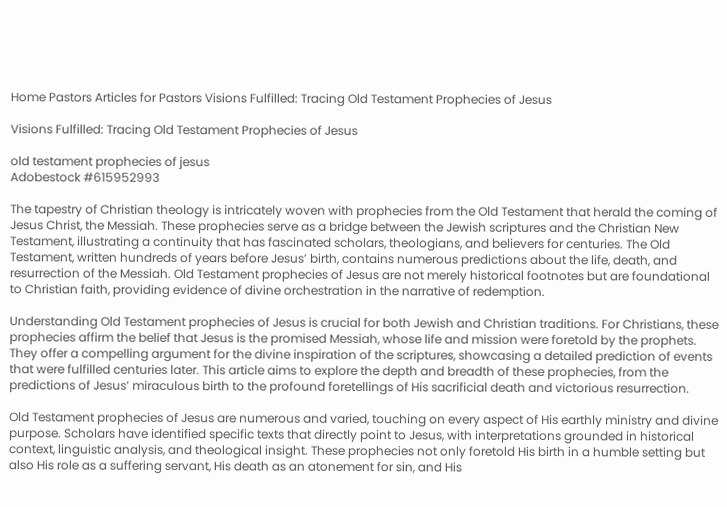Home Pastors Articles for Pastors Visions Fulfilled: Tracing Old Testament Prophecies of Jesus

Visions Fulfilled: Tracing Old Testament Prophecies of Jesus

old testament prophecies of jesus
Adobestock #615952993

The tapestry of Christian theology is intricately woven with prophecies from the Old Testament that herald the coming of Jesus Christ, the Messiah. These prophecies serve as a bridge between the Jewish scriptures and the Christian New Testament, illustrating a continuity that has fascinated scholars, theologians, and believers for centuries. The Old Testament, written hundreds of years before Jesus’ birth, contains numerous predictions about the life, death, and resurrection of the Messiah. Old Testament prophecies of Jesus are not merely historical footnotes but are foundational to Christian faith, providing evidence of divine orchestration in the narrative of redemption.

Understanding Old Testament prophecies of Jesus is crucial for both Jewish and Christian traditions. For Christians, these prophecies affirm the belief that Jesus is the promised Messiah, whose life and mission were foretold by the prophets. They offer a compelling argument for the divine inspiration of the scriptures, showcasing a detailed prediction of events that were fulfilled centuries later. This article aims to explore the depth and breadth of these prophecies, from the predictions of Jesus’ miraculous birth to the profound foretellings of His sacrificial death and victorious resurrection.

Old Testament prophecies of Jesus are numerous and varied, touching on every aspect of His earthly ministry and divine purpose. Scholars have identified specific texts that directly point to Jesus, with interpretations grounded in historical context, linguistic analysis, and theological insight. These prophecies not only foretold His birth in a humble setting but also His role as a suffering servant, His death as an atonement for sin, and His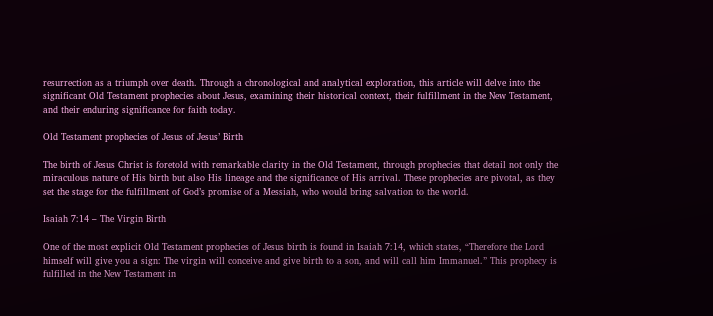resurrection as a triumph over death. Through a chronological and analytical exploration, this article will delve into the significant Old Testament prophecies about Jesus, examining their historical context, their fulfillment in the New Testament, and their enduring significance for faith today.

Old Testament prophecies of Jesus of Jesus’ Birth

The birth of Jesus Christ is foretold with remarkable clarity in the Old Testament, through prophecies that detail not only the miraculous nature of His birth but also His lineage and the significance of His arrival. These prophecies are pivotal, as they set the stage for the fulfillment of God’s promise of a Messiah, who would bring salvation to the world.

Isaiah 7:14 – The Virgin Birth

One of the most explicit Old Testament prophecies of Jesus birth is found in Isaiah 7:14, which states, “Therefore the Lord himself will give you a sign: The virgin will conceive and give birth to a son, and will call him Immanuel.” This prophecy is fulfilled in the New Testament in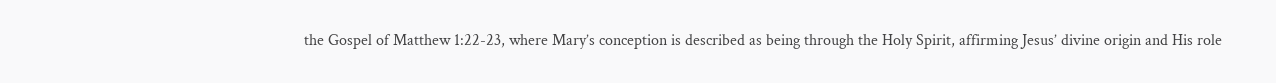the Gospel of Matthew 1:22-23, where Mary’s conception is described as being through the Holy Spirit, affirming Jesus’ divine origin and His role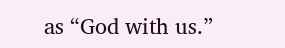as “God with us.”